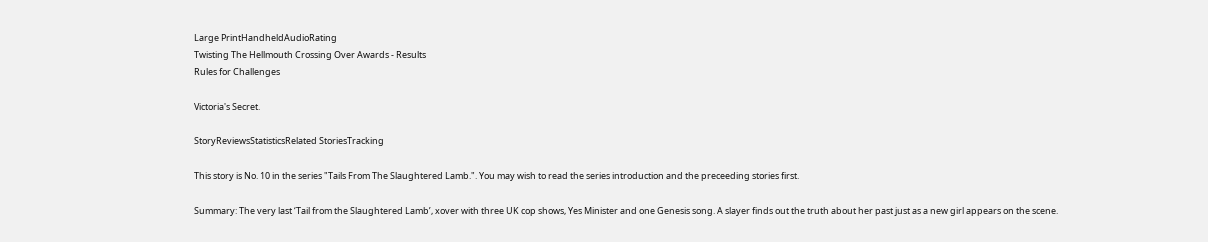Large PrintHandheldAudioRating
Twisting The Hellmouth Crossing Over Awards - Results
Rules for Challenges

Victoria's Secret.

StoryReviewsStatisticsRelated StoriesTracking

This story is No. 10 in the series "Tails From The Slaughtered Lamb.". You may wish to read the series introduction and the preceeding stories first.

Summary: The very last ‘Tail from the Slaughtered Lamb’, xover with three UK cop shows, Yes Minister and one Genesis song. A slayer finds out the truth about her past just as a new girl appears on the scene.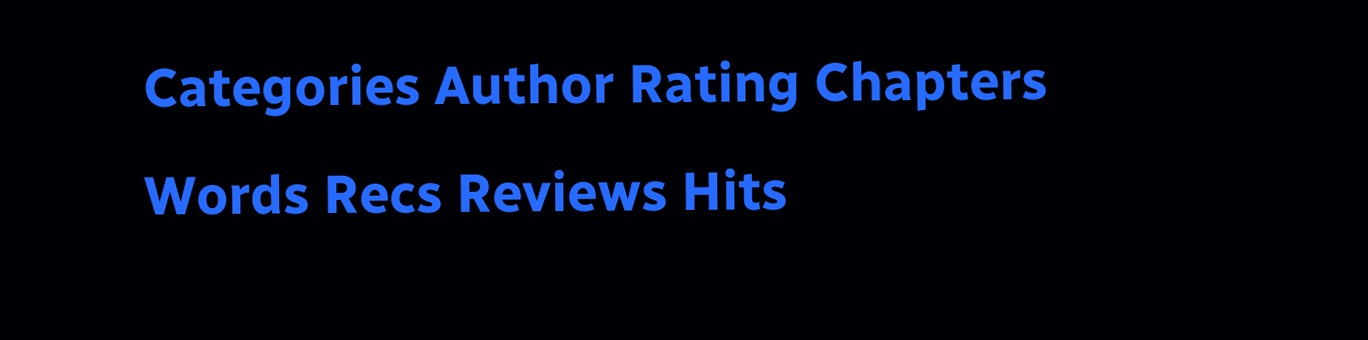Categories Author Rating Chapters Words Recs Reviews Hits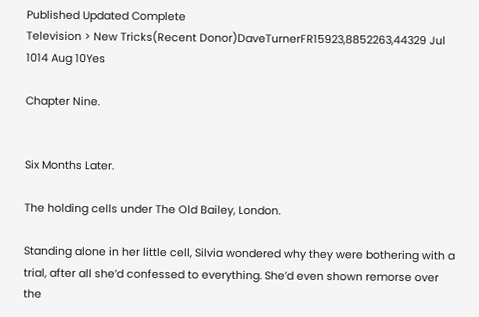Published Updated Complete
Television > New Tricks(Recent Donor)DaveTurnerFR15923,8852263,44329 Jul 1014 Aug 10Yes

Chapter Nine.


Six Months Later.

The holding cells under The Old Bailey, London.

Standing alone in her little cell, Silvia wondered why they were bothering with a trial, after all she’d confessed to everything. She’d even shown remorse over the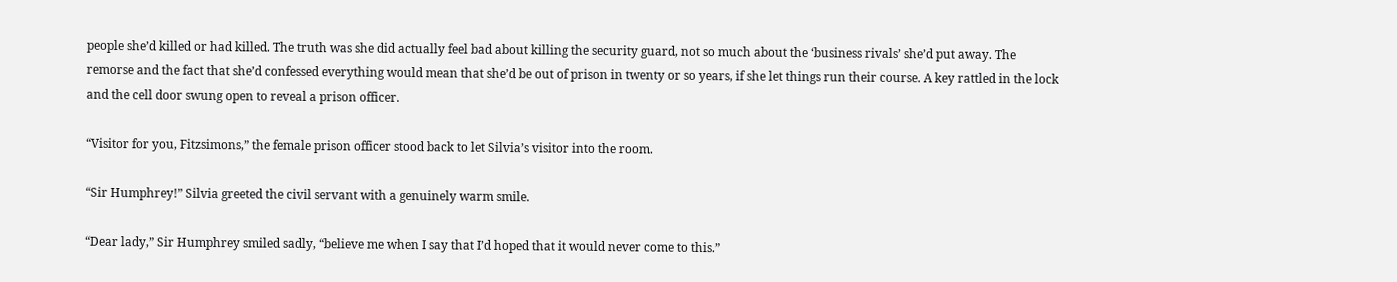people she’d killed or had killed. The truth was she did actually feel bad about killing the security guard, not so much about the ‘business rivals’ she’d put away. The remorse and the fact that she’d confessed everything would mean that she’d be out of prison in twenty or so years, if she let things run their course. A key rattled in the lock and the cell door swung open to reveal a prison officer.

“Visitor for you, Fitzsimons,” the female prison officer stood back to let Silvia’s visitor into the room.

“Sir Humphrey!” Silvia greeted the civil servant with a genuinely warm smile.

“Dear lady,” Sir Humphrey smiled sadly, “believe me when I say that I’d hoped that it would never come to this.”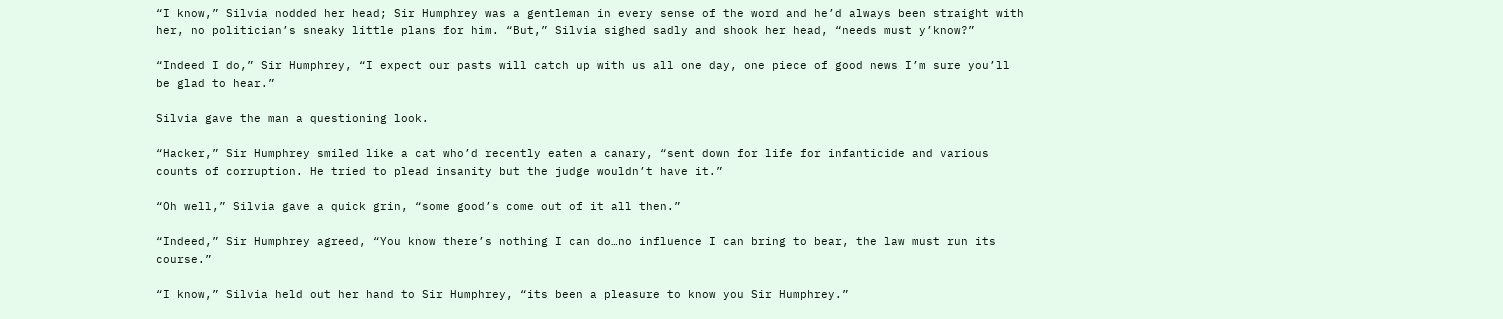“I know,” Silvia nodded her head; Sir Humphrey was a gentleman in every sense of the word and he’d always been straight with her, no politician’s sneaky little plans for him. “But,” Silvia sighed sadly and shook her head, “needs must y’know?”

“Indeed I do,” Sir Humphrey, “I expect our pasts will catch up with us all one day, one piece of good news I’m sure you’ll be glad to hear.”

Silvia gave the man a questioning look.

“Hacker,” Sir Humphrey smiled like a cat who’d recently eaten a canary, “sent down for life for infanticide and various counts of corruption. He tried to plead insanity but the judge wouldn’t have it.”

“Oh well,” Silvia gave a quick grin, “some good’s come out of it all then.”

“Indeed,” Sir Humphrey agreed, “You know there’s nothing I can do…no influence I can bring to bear, the law must run its course.”

“I know,” Silvia held out her hand to Sir Humphrey, “its been a pleasure to know you Sir Humphrey.”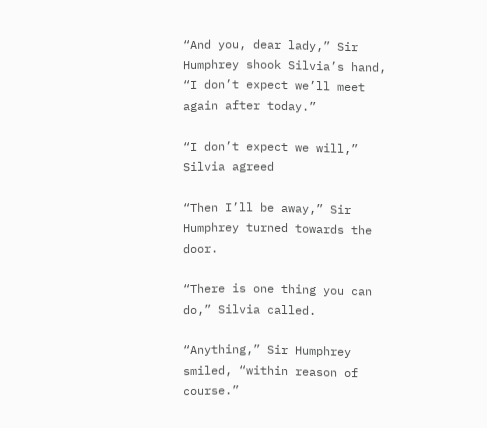“And you, dear lady,” Sir Humphrey shook Silvia’s hand, “I don’t expect we’ll meet again after today.”

“I don’t expect we will,” Silvia agreed

“Then I’ll be away,” Sir Humphrey turned towards the door.

“There is one thing you can do,” Silvia called.

“Anything,” Sir Humphrey smiled, “within reason of course.”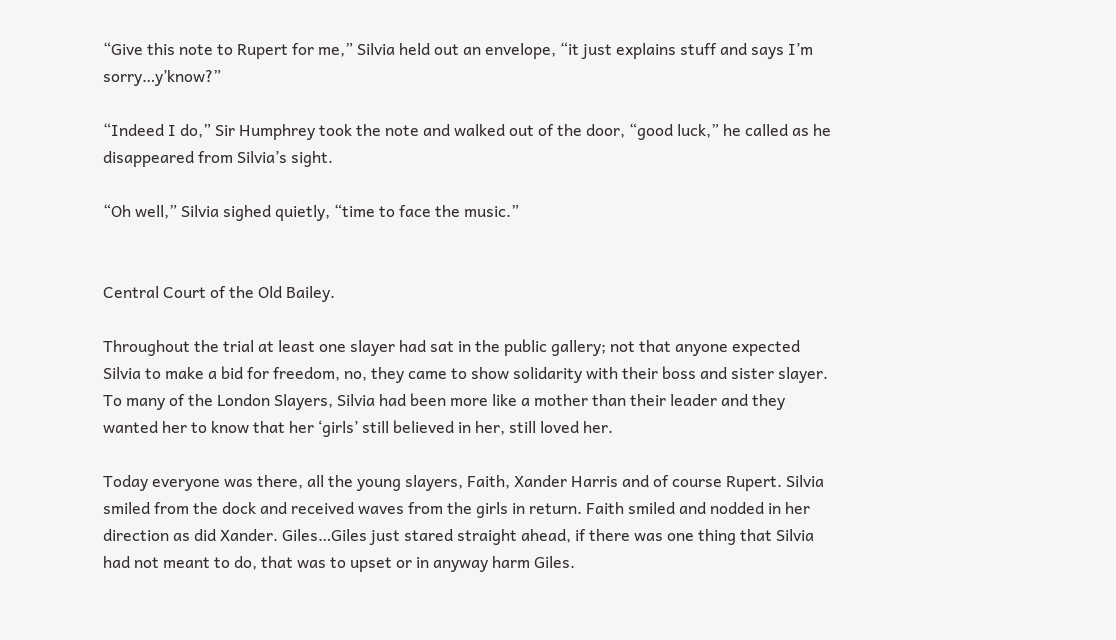“Give this note to Rupert for me,” Silvia held out an envelope, “it just explains stuff and says I’m sorry…y’know?”

“Indeed I do,” Sir Humphrey took the note and walked out of the door, “good luck,” he called as he disappeared from Silvia’s sight.

“Oh well,” Silvia sighed quietly, “time to face the music.”


Central Court of the Old Bailey.

Throughout the trial at least one slayer had sat in the public gallery; not that anyone expected Silvia to make a bid for freedom, no, they came to show solidarity with their boss and sister slayer. To many of the London Slayers, Silvia had been more like a mother than their leader and they wanted her to know that her ‘girls’ still believed in her, still loved her.

Today everyone was there, all the young slayers, Faith, Xander Harris and of course Rupert. Silvia smiled from the dock and received waves from the girls in return. Faith smiled and nodded in her direction as did Xander. Giles…Giles just stared straight ahead, if there was one thing that Silvia had not meant to do, that was to upset or in anyway harm Giles.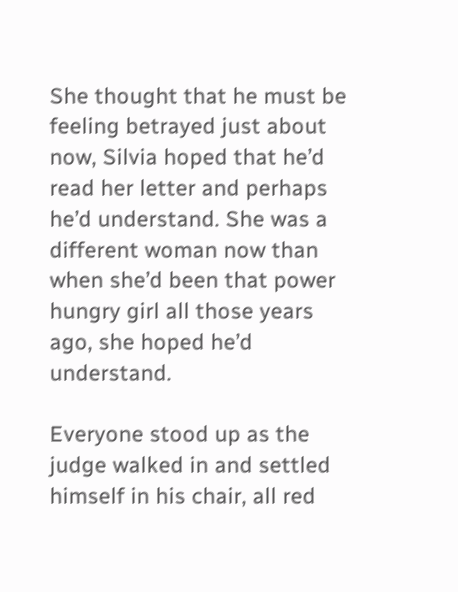She thought that he must be feeling betrayed just about now, Silvia hoped that he’d read her letter and perhaps he’d understand. She was a different woman now than when she’d been that power hungry girl all those years ago, she hoped he’d understand.

Everyone stood up as the judge walked in and settled himself in his chair, all red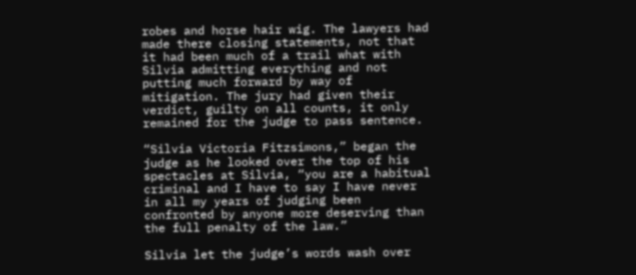robes and horse hair wig. The lawyers had made there closing statements, not that it had been much of a trail what with Silvia admitting everything and not putting much forward by way of mitigation. The jury had given their verdict, guilty on all counts, it only remained for the judge to pass sentence.

“Silvia Victoria Fitzsimons,” began the judge as he looked over the top of his spectacles at Silvia, “you are a habitual criminal and I have to say I have never in all my years of judging been confronted by anyone more deserving than the full penalty of the law.”

Silvia let the judge’s words wash over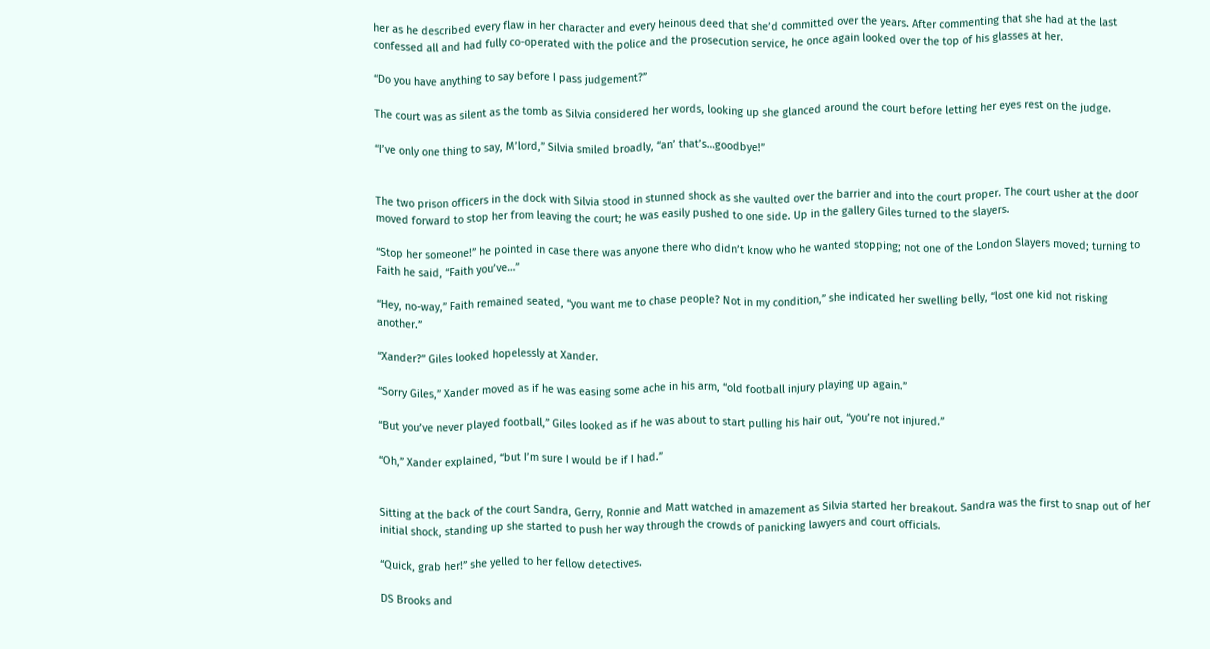her as he described every flaw in her character and every heinous deed that she’d committed over the years. After commenting that she had at the last confessed all and had fully co-operated with the police and the prosecution service, he once again looked over the top of his glasses at her.

“Do you have anything to say before I pass judgement?”

The court was as silent as the tomb as Silvia considered her words, looking up she glanced around the court before letting her eyes rest on the judge.

“I’ve only one thing to say, M’lord,” Silvia smiled broadly, “an’ that’s…goodbye!”


The two prison officers in the dock with Silvia stood in stunned shock as she vaulted over the barrier and into the court proper. The court usher at the door moved forward to stop her from leaving the court; he was easily pushed to one side. Up in the gallery Giles turned to the slayers.

“Stop her someone!” he pointed in case there was anyone there who didn’t know who he wanted stopping; not one of the London Slayers moved; turning to Faith he said, “Faith you’ve…”

“Hey, no-way,” Faith remained seated, “you want me to chase people? Not in my condition,” she indicated her swelling belly, “lost one kid not risking another.”

“Xander?” Giles looked hopelessly at Xander.

“Sorry Giles,” Xander moved as if he was easing some ache in his arm, “old football injury playing up again.”

“But you’ve never played football,” Giles looked as if he was about to start pulling his hair out, “you’re not injured.”

“Oh,” Xander explained, “but I’m sure I would be if I had.”


Sitting at the back of the court Sandra, Gerry, Ronnie and Matt watched in amazement as Silvia started her breakout. Sandra was the first to snap out of her initial shock, standing up she started to push her way through the crowds of panicking lawyers and court officials.

“Quick, grab her!” she yelled to her fellow detectives.

DS Brooks and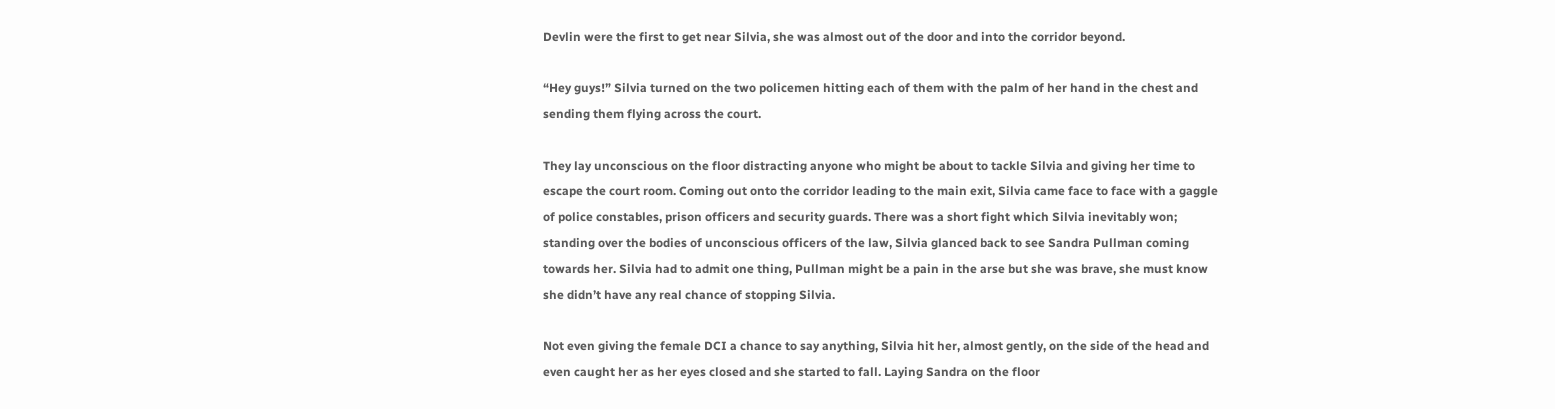Devlin were the first to get near Silvia, she was almost out of the door and into the corridor beyond.

“Hey guys!” Silvia turned on the two policemen hitting each of them with the palm of her hand in the chest and sending them flying across the court.

They lay unconscious on the floor distracting anyone who might be about to tackle Silvia and giving her time to escape the court room. Coming out onto the corridor leading to the main exit, Silvia came face to face with a gaggle of police constables, prison officers and security guards. There was a short fight which Silvia inevitably won; standing over the bodies of unconscious officers of the law, Silvia glanced back to see Sandra Pullman coming towards her. Silvia had to admit one thing, Pullman might be a pain in the arse but she was brave, she must know she didn’t have any real chance of stopping Silvia.

Not even giving the female DCI a chance to say anything, Silvia hit her, almost gently, on the side of the head and even caught her as her eyes closed and she started to fall. Laying Sandra on the floor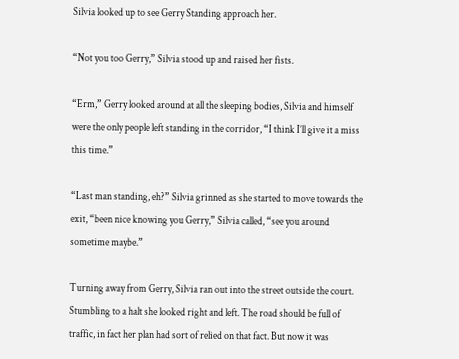Silvia looked up to see Gerry Standing approach her.

“Not you too Gerry,” Silvia stood up and raised her fists.

“Erm,” Gerry looked around at all the sleeping bodies, Silvia and himself were the only people left standing in the corridor, “I think I’ll give it a miss this time.”

“Last man standing, eh?” Silvia grinned as she started to move towards the exit, “been nice knowing you Gerry,” Silvia called, “see you around sometime maybe.”

Turning away from Gerry, Silvia ran out into the street outside the court. Stumbling to a halt she looked right and left. The road should be full of traffic, in fact her plan had sort of relied on that fact. But now it was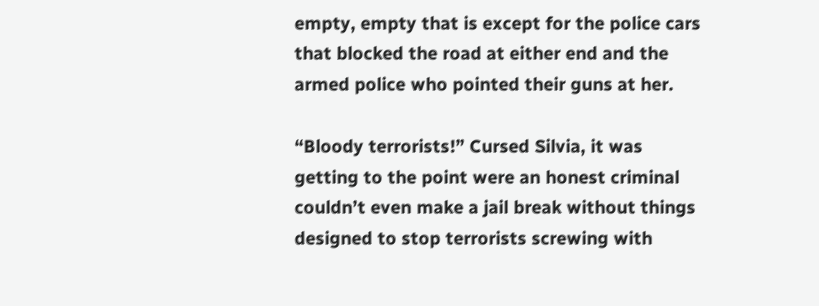empty, empty that is except for the police cars that blocked the road at either end and the armed police who pointed their guns at her.

“Bloody terrorists!” Cursed Silvia, it was getting to the point were an honest criminal couldn’t even make a jail break without things designed to stop terrorists screwing with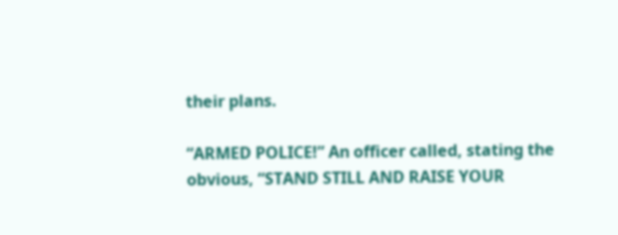their plans.

“ARMED POLICE!” An officer called, stating the obvious, “STAND STILL AND RAISE YOUR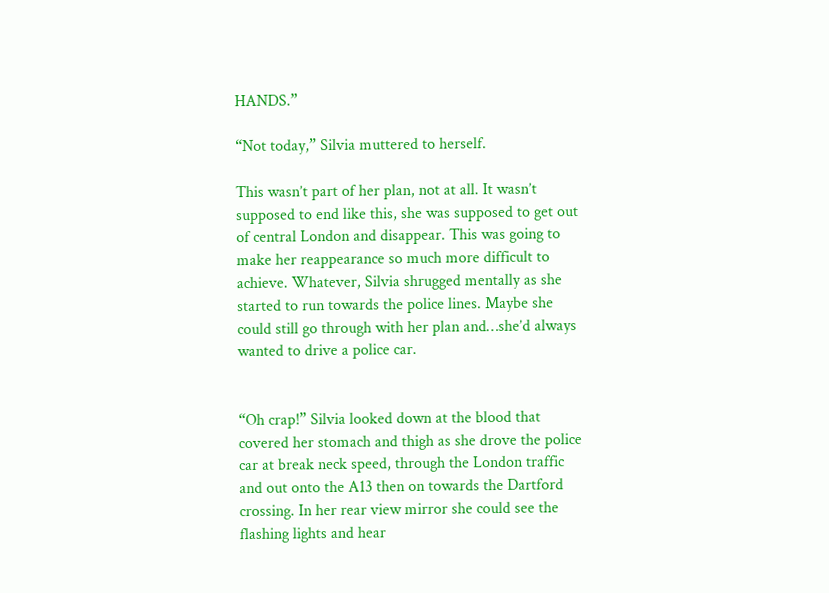HANDS.”

“Not today,” Silvia muttered to herself.

This wasn’t part of her plan, not at all. It wasn’t supposed to end like this, she was supposed to get out of central London and disappear. This was going to make her reappearance so much more difficult to achieve. Whatever, Silvia shrugged mentally as she started to run towards the police lines. Maybe she could still go through with her plan and…she’d always wanted to drive a police car.


“Oh crap!” Silvia looked down at the blood that covered her stomach and thigh as she drove the police car at break neck speed, through the London traffic and out onto the A13 then on towards the Dartford crossing. In her rear view mirror she could see the flashing lights and hear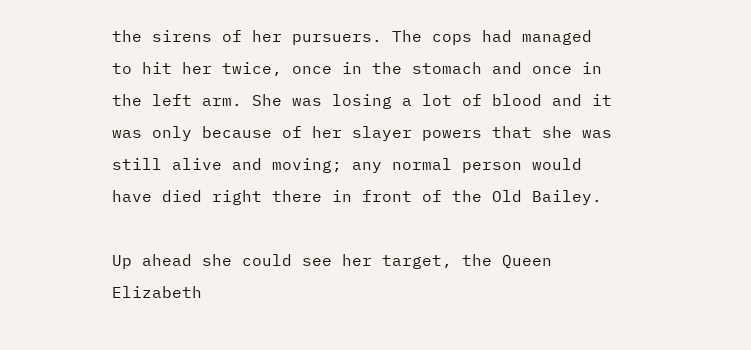the sirens of her pursuers. The cops had managed to hit her twice, once in the stomach and once in the left arm. She was losing a lot of blood and it was only because of her slayer powers that she was still alive and moving; any normal person would have died right there in front of the Old Bailey.

Up ahead she could see her target, the Queen Elizabeth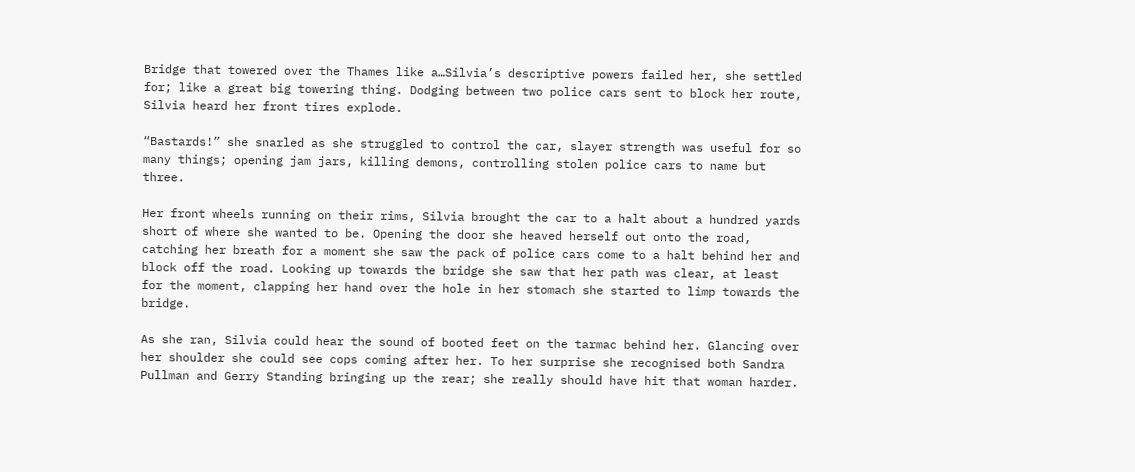Bridge that towered over the Thames like a…Silvia’s descriptive powers failed her, she settled for; like a great big towering thing. Dodging between two police cars sent to block her route, Silvia heard her front tires explode.

“Bastards!” she snarled as she struggled to control the car, slayer strength was useful for so many things; opening jam jars, killing demons, controlling stolen police cars to name but three.

Her front wheels running on their rims, Silvia brought the car to a halt about a hundred yards short of where she wanted to be. Opening the door she heaved herself out onto the road, catching her breath for a moment she saw the pack of police cars come to a halt behind her and block off the road. Looking up towards the bridge she saw that her path was clear, at least for the moment, clapping her hand over the hole in her stomach she started to limp towards the bridge.

As she ran, Silvia could hear the sound of booted feet on the tarmac behind her. Glancing over her shoulder she could see cops coming after her. To her surprise she recognised both Sandra Pullman and Gerry Standing bringing up the rear; she really should have hit that woman harder.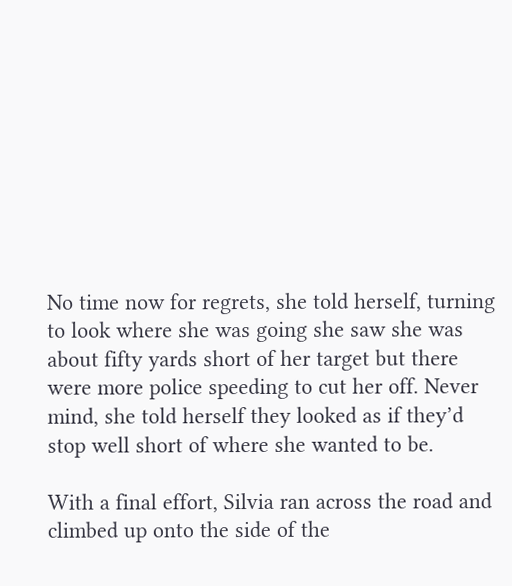No time now for regrets, she told herself, turning to look where she was going she saw she was about fifty yards short of her target but there were more police speeding to cut her off. Never mind, she told herself they looked as if they’d stop well short of where she wanted to be.

With a final effort, Silvia ran across the road and climbed up onto the side of the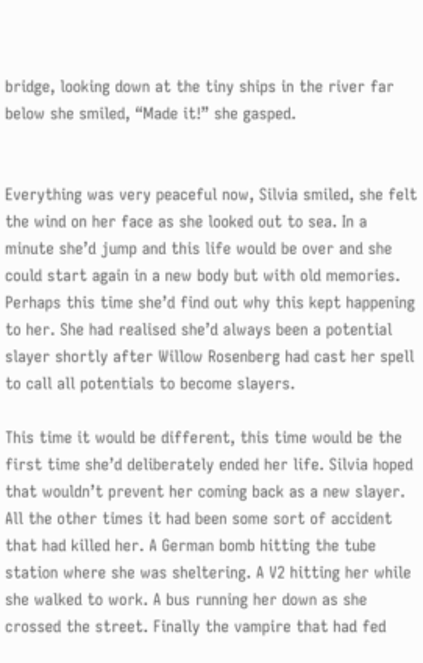bridge, looking down at the tiny ships in the river far below she smiled, “Made it!” she gasped.


Everything was very peaceful now, Silvia smiled, she felt the wind on her face as she looked out to sea. In a minute she’d jump and this life would be over and she could start again in a new body but with old memories. Perhaps this time she’d find out why this kept happening to her. She had realised she’d always been a potential slayer shortly after Willow Rosenberg had cast her spell to call all potentials to become slayers.

This time it would be different, this time would be the first time she’d deliberately ended her life. Silvia hoped that wouldn’t prevent her coming back as a new slayer. All the other times it had been some sort of accident that had killed her. A German bomb hitting the tube station where she was sheltering. A V2 hitting her while she walked to work. A bus running her down as she crossed the street. Finally the vampire that had fed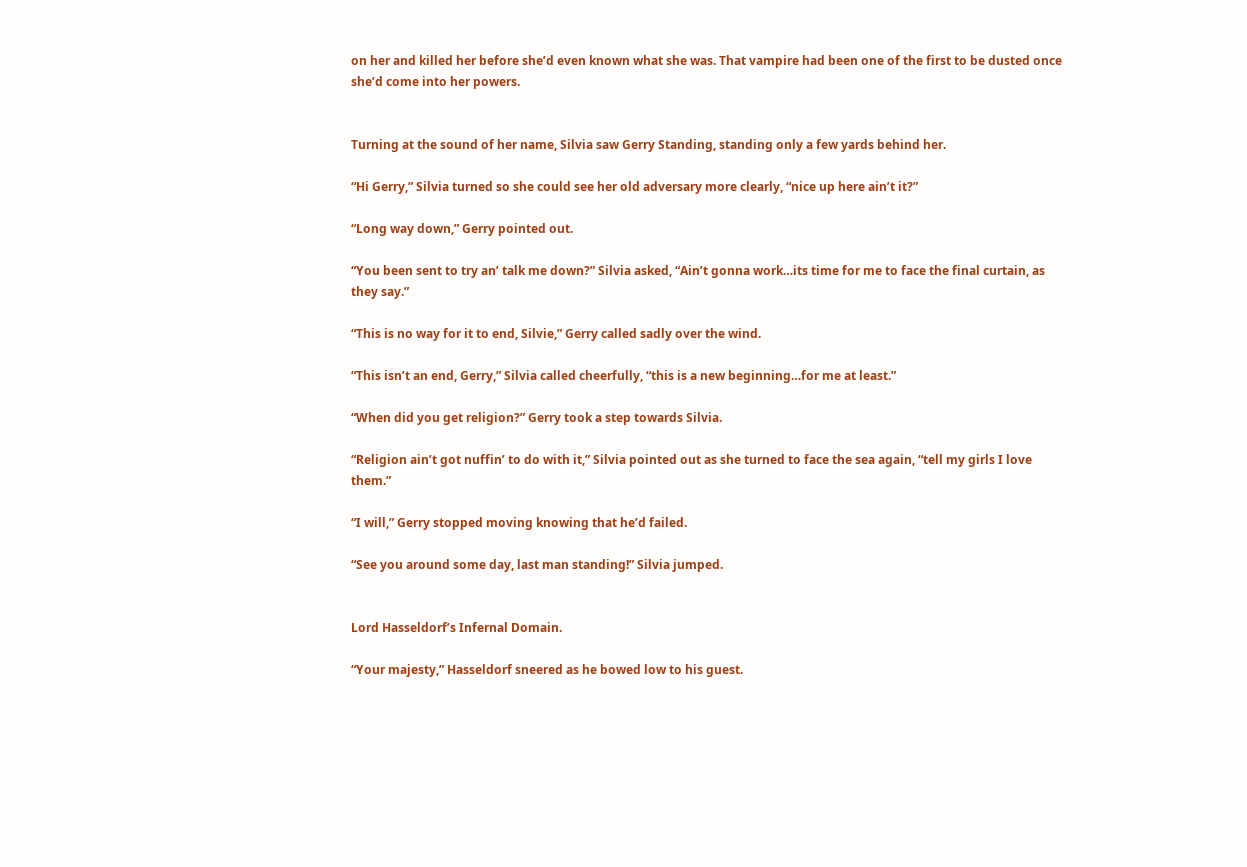on her and killed her before she’d even known what she was. That vampire had been one of the first to be dusted once she’d come into her powers.


Turning at the sound of her name, Silvia saw Gerry Standing, standing only a few yards behind her.

“Hi Gerry,” Silvia turned so she could see her old adversary more clearly, “nice up here ain’t it?”

“Long way down,” Gerry pointed out.

“You been sent to try an’ talk me down?” Silvia asked, “Ain’t gonna work…its time for me to face the final curtain, as they say.”

“This is no way for it to end, Silvie,” Gerry called sadly over the wind.

“This isn’t an end, Gerry,” Silvia called cheerfully, “this is a new beginning…for me at least.”

“When did you get religion?” Gerry took a step towards Silvia.

“Religion ain’t got nuffin’ to do with it,” Silvia pointed out as she turned to face the sea again, “tell my girls I love them.”

“I will,” Gerry stopped moving knowing that he’d failed.

“See you around some day, last man standing!” Silvia jumped.


Lord Hasseldorf’s Infernal Domain.

“Your majesty,” Hasseldorf sneered as he bowed low to his guest.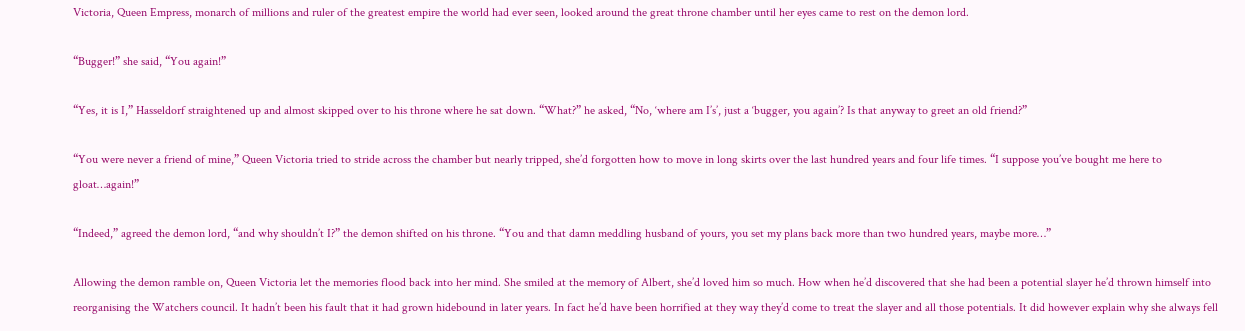Victoria, Queen Empress, monarch of millions and ruler of the greatest empire the world had ever seen, looked around the great throne chamber until her eyes came to rest on the demon lord.

“Bugger!” she said, “You again!”

“Yes, it is I,” Hasseldorf straightened up and almost skipped over to his throne where he sat down. “What?” he asked, “No, ‘where am I’s’, just a ‘bugger, you again’? Is that anyway to greet an old friend?”

“You were never a friend of mine,” Queen Victoria tried to stride across the chamber but nearly tripped, she’d forgotten how to move in long skirts over the last hundred years and four life times. “I suppose you’ve bought me here to gloat…again!”

“Indeed,” agreed the demon lord, “and why shouldn’t I?” the demon shifted on his throne. “You and that damn meddling husband of yours, you set my plans back more than two hundred years, maybe more…”

Allowing the demon ramble on, Queen Victoria let the memories flood back into her mind. She smiled at the memory of Albert, she’d loved him so much. How when he’d discovered that she had been a potential slayer he’d thrown himself into reorganising the Watchers council. It hadn’t been his fault that it had grown hidebound in later years. In fact he’d have been horrified at they way they’d come to treat the slayer and all those potentials. It did however explain why she always fell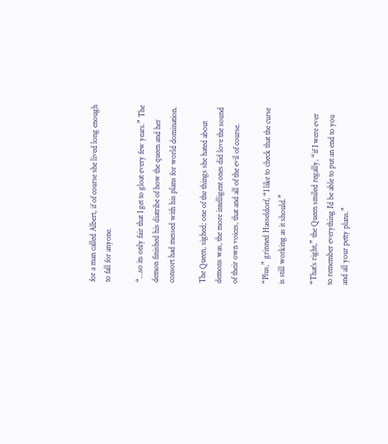for a man called Albert, if of course she lived long enough to fall for anyone.

“…so its only fair that I get to gloat every few years.” The demon finished his diatribe of how the queen and her consort had messed with his plans for world domination.

The Queen, sighed; one of the things she hated about demons was, the more intelligent ones did love the sound of their own voices, that and all of the evil of course.

“Plus,” grinned Hasseldorf, “I like to check that the curse is still working as it should.”

“That’s right,” the Queen smiled regally, “if I were ever to remember everything I’d be able to put an end to you and all your petty plans.”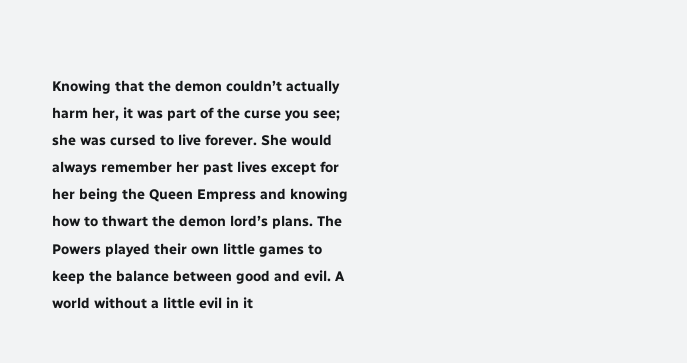Knowing that the demon couldn’t actually harm her, it was part of the curse you see; she was cursed to live forever. She would always remember her past lives except for her being the Queen Empress and knowing how to thwart the demon lord’s plans. The Powers played their own little games to keep the balance between good and evil. A world without a little evil in it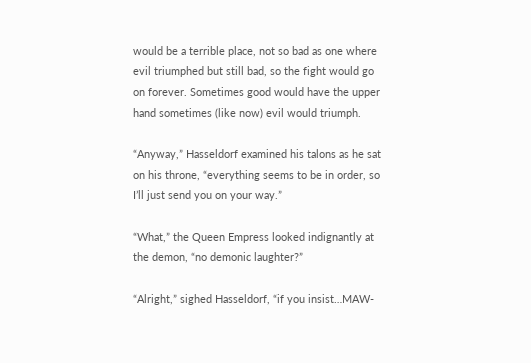would be a terrible place, not so bad as one where evil triumphed but still bad, so the fight would go on forever. Sometimes good would have the upper hand sometimes (like now) evil would triumph.

“Anyway,” Hasseldorf examined his talons as he sat on his throne, “everything seems to be in order, so I’ll just send you on your way.”

“What,” the Queen Empress looked indignantly at the demon, “no demonic laughter?”

“Alright,” sighed Hasseldorf, “if you insist…MAW-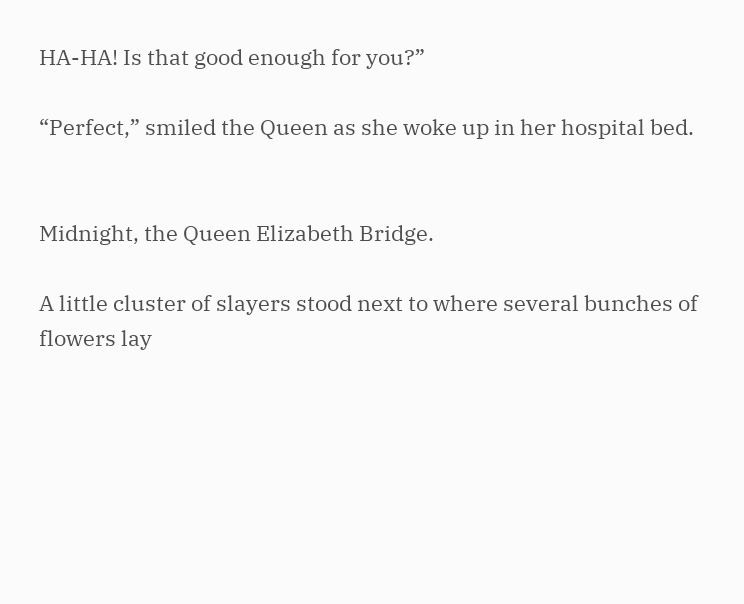HA-HA! Is that good enough for you?”

“Perfect,” smiled the Queen as she woke up in her hospital bed.


Midnight, the Queen Elizabeth Bridge.

A little cluster of slayers stood next to where several bunches of flowers lay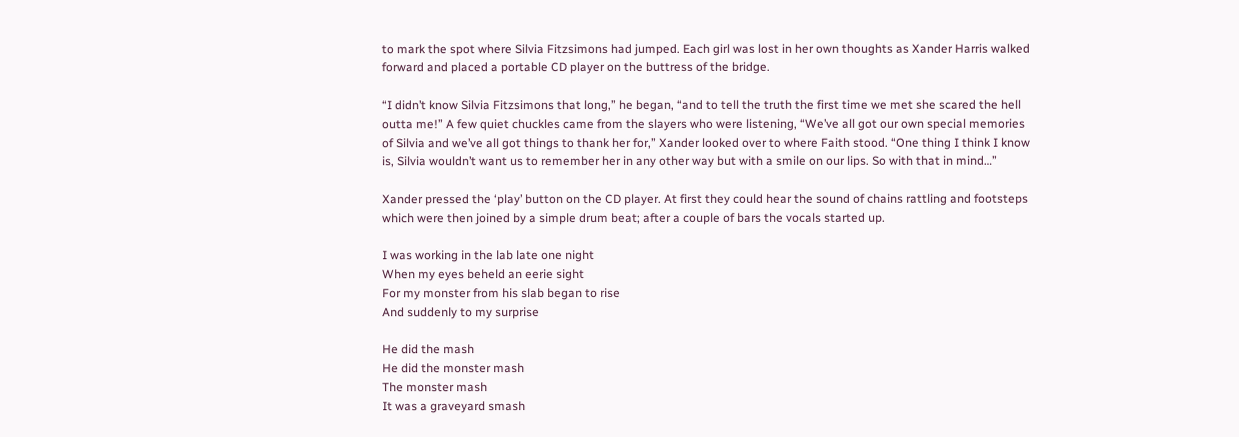to mark the spot where Silvia Fitzsimons had jumped. Each girl was lost in her own thoughts as Xander Harris walked forward and placed a portable CD player on the buttress of the bridge.

“I didn’t know Silvia Fitzsimons that long,” he began, “and to tell the truth the first time we met she scared the hell outta me!” A few quiet chuckles came from the slayers who were listening, “We’ve all got our own special memories of Silvia and we’ve all got things to thank her for,” Xander looked over to where Faith stood. “One thing I think I know is, Silvia wouldn’t want us to remember her in any other way but with a smile on our lips. So with that in mind…”

Xander pressed the ‘play’ button on the CD player. At first they could hear the sound of chains rattling and footsteps which were then joined by a simple drum beat; after a couple of bars the vocals started up.

I was working in the lab late one night
When my eyes beheld an eerie sight
For my monster from his slab began to rise
And suddenly to my surprise

He did the mash
He did the monster mash
The monster mash
It was a graveyard smash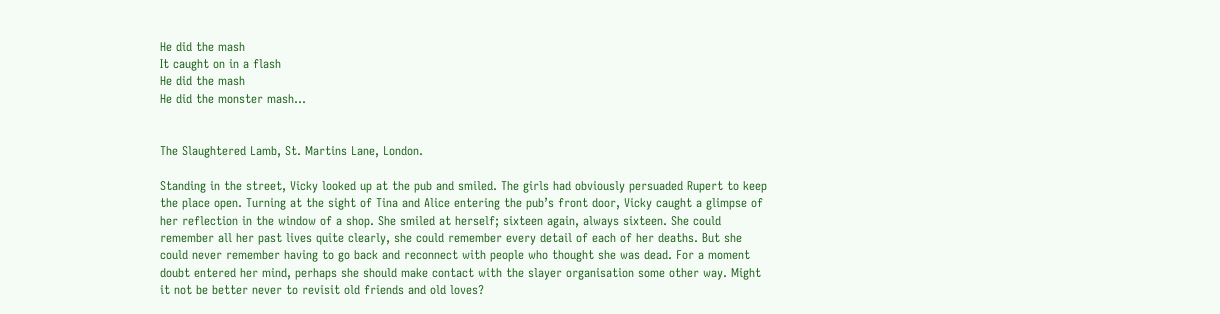He did the mash
It caught on in a flash
He did the mash
He did the monster mash…


The Slaughtered Lamb, St. Martins Lane, London.

Standing in the street, Vicky looked up at the pub and smiled. The girls had obviously persuaded Rupert to keep the place open. Turning at the sight of Tina and Alice entering the pub’s front door, Vicky caught a glimpse of her reflection in the window of a shop. She smiled at herself; sixteen again, always sixteen. She could remember all her past lives quite clearly, she could remember every detail of each of her deaths. But she could never remember having to go back and reconnect with people who thought she was dead. For a moment doubt entered her mind, perhaps she should make contact with the slayer organisation some other way. Might it not be better never to revisit old friends and old loves?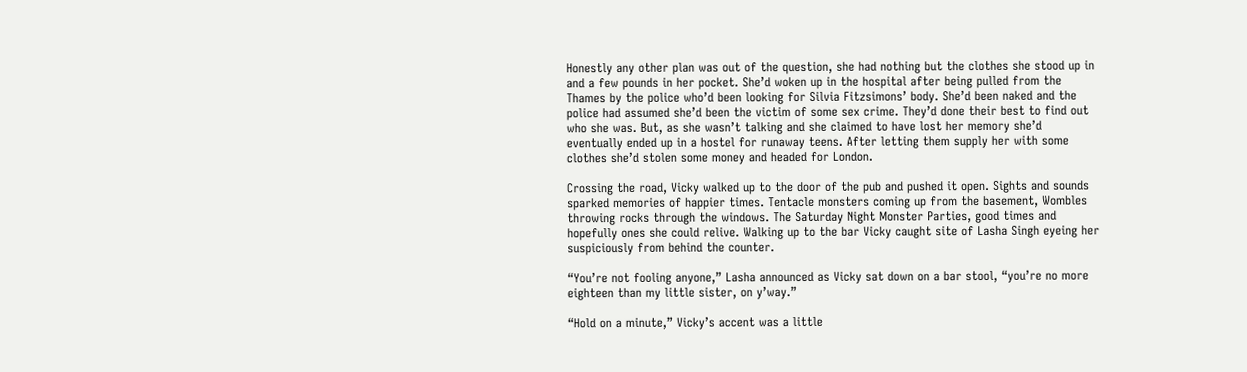Honestly any other plan was out of the question, she had nothing but the clothes she stood up in and a few pounds in her pocket. She’d woken up in the hospital after being pulled from the Thames by the police who’d been looking for Silvia Fitzsimons’ body. She’d been naked and the police had assumed she’d been the victim of some sex crime. They’d done their best to find out who she was. But, as she wasn’t talking and she claimed to have lost her memory she’d eventually ended up in a hostel for runaway teens. After letting them supply her with some clothes she’d stolen some money and headed for London.

Crossing the road, Vicky walked up to the door of the pub and pushed it open. Sights and sounds sparked memories of happier times. Tentacle monsters coming up from the basement, Wombles throwing rocks through the windows. The Saturday Night Monster Parties, good times and hopefully ones she could relive. Walking up to the bar Vicky caught site of Lasha Singh eyeing her suspiciously from behind the counter.

“You’re not fooling anyone,” Lasha announced as Vicky sat down on a bar stool, “you’re no more eighteen than my little sister, on y’way.”

“Hold on a minute,” Vicky’s accent was a little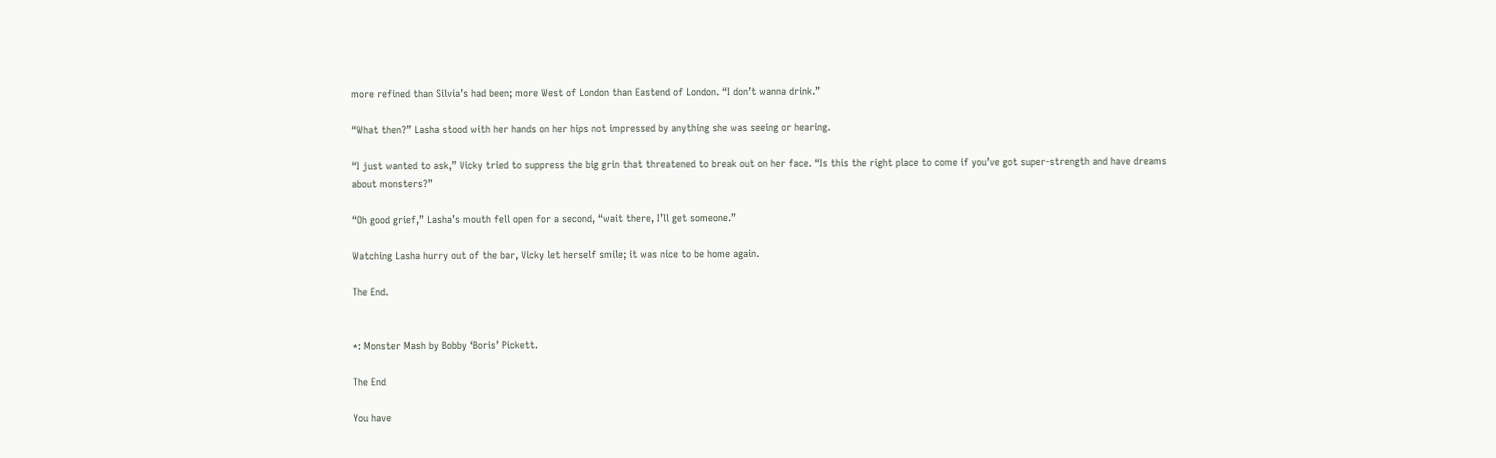more refined than Silvia’s had been; more West of London than Eastend of London. “I don’t wanna drink.”

“What then?” Lasha stood with her hands on her hips not impressed by anything she was seeing or hearing.

“I just wanted to ask,” Vicky tried to suppress the big grin that threatened to break out on her face. “Is this the right place to come if you’ve got super-strength and have dreams about monsters?”

“Oh good grief,” Lasha’s mouth fell open for a second, “wait there, I’ll get someone.”

Watching Lasha hurry out of the bar, Vicky let herself smile; it was nice to be home again.

The End.


*: Monster Mash by Bobby ‘Boris’ Pickett.

The End

You have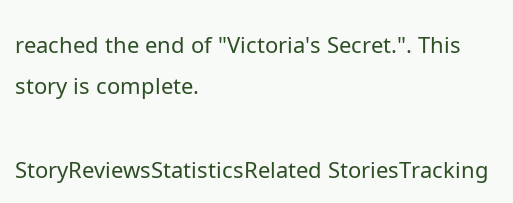reached the end of "Victoria's Secret.". This story is complete.

StoryReviewsStatisticsRelated StoriesTracking